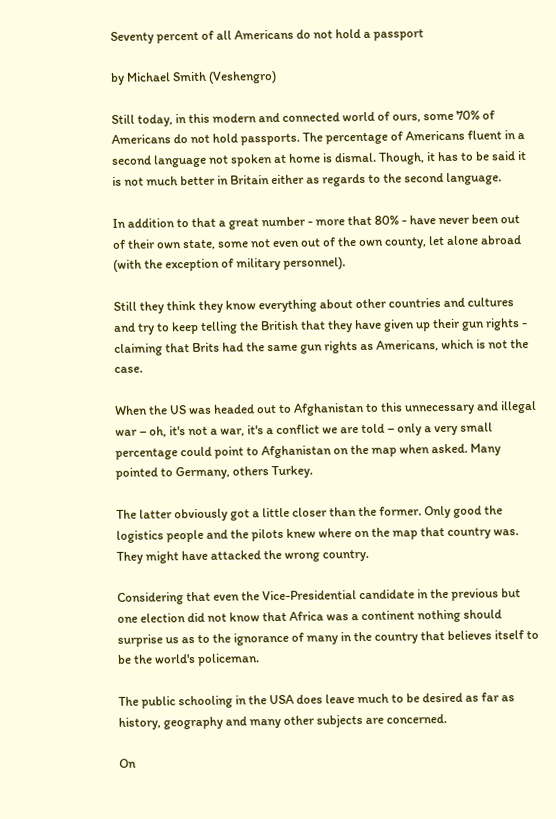Seventy percent of all Americans do not hold a passport

by Michael Smith (Veshengro)

Still today, in this modern and connected world of ours, some 70% of Americans do not hold passports. The percentage of Americans fluent in a second language not spoken at home is dismal. Though, it has to be said it is not much better in Britain either as regards to the second language.

In addition to that a great number - more that 80% - have never been out of their own state, some not even out of the own county, let alone abroad (with the exception of military personnel).

Still they think they know everything about other countries and cultures and try to keep telling the British that they have given up their gun rights - claiming that Brits had the same gun rights as Americans, which is not the case.

When the US was headed out to Afghanistan to this unnecessary and illegal war – oh, it's not a war, it's a conflict we are told – only a very small percentage could point to Afghanistan on the map when asked. Many pointed to Germany, others Turkey.

The latter obviously got a little closer than the former. Only good the logistics people and the pilots knew where on the map that country was. They might have attacked the wrong country.

Considering that even the Vice-Presidential candidate in the previous but one election did not know that Africa was a continent nothing should surprise us as to the ignorance of many in the country that believes itself to be the world's policeman.

The public schooling in the USA does leave much to be desired as far as history, geography and many other subjects are concerned.

On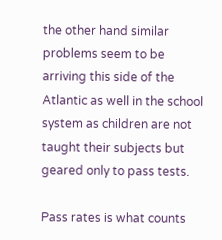the other hand similar problems seem to be arriving this side of the Atlantic as well in the school system as children are not taught their subjects but geared only to pass tests.

Pass rates is what counts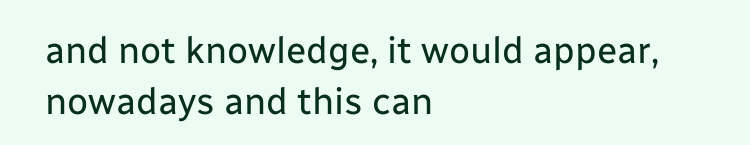and not knowledge, it would appear, nowadays and this can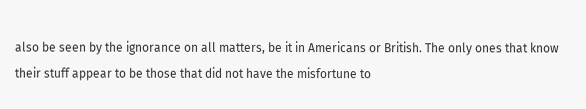also be seen by the ignorance on all matters, be it in Americans or British. The only ones that know their stuff appear to be those that did not have the misfortune to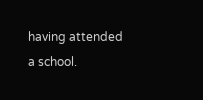having attended a school.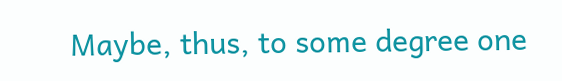Maybe, thus, to some degree one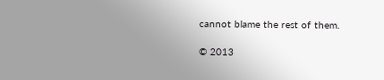cannot blame the rest of them.

© 2013